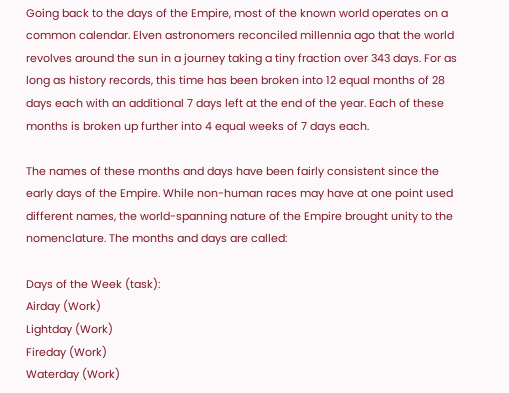Going back to the days of the Empire, most of the known world operates on a common calendar. Elven astronomers reconciled millennia ago that the world revolves around the sun in a journey taking a tiny fraction over 343 days. For as long as history records, this time has been broken into 12 equal months of 28 days each with an additional 7 days left at the end of the year. Each of these months is broken up further into 4 equal weeks of 7 days each.

The names of these months and days have been fairly consistent since the early days of the Empire. While non-human races may have at one point used different names, the world-spanning nature of the Empire brought unity to the nomenclature. The months and days are called:

Days of the Week (task):
Airday (Work)
Lightday (Work)
Fireday (Work)
Waterday (Work)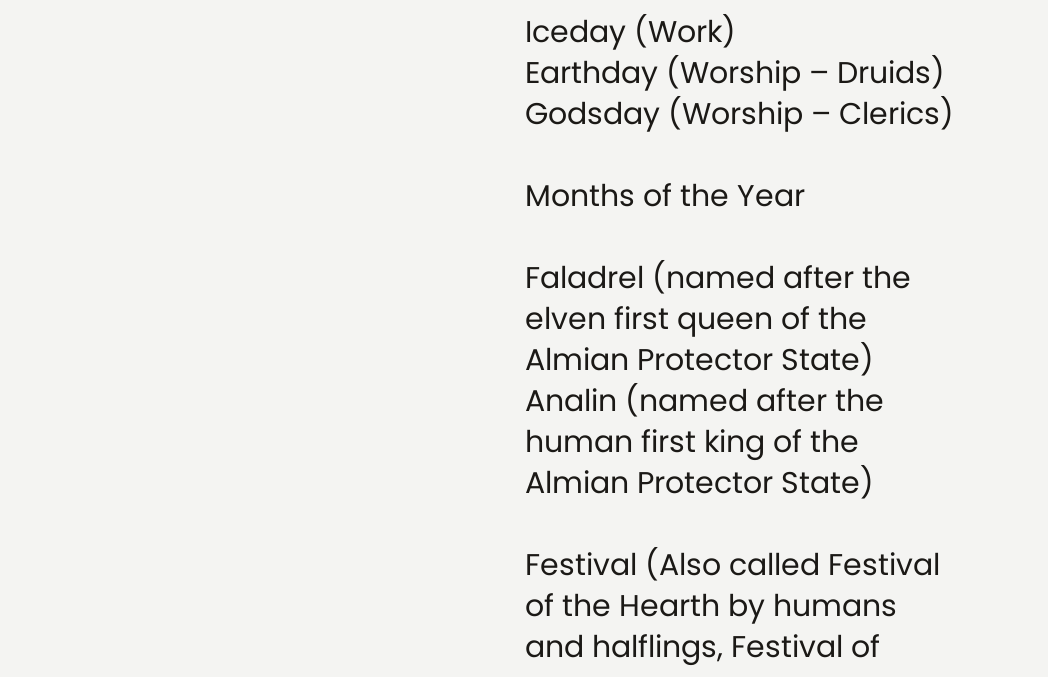Iceday (Work)
Earthday (Worship – Druids)
Godsday (Worship – Clerics)

Months of the Year

Faladrel (named after the elven first queen of the Almian Protector State)
Analin (named after the human first king of the Almian Protector State)

Festival (Also called Festival of the Hearth by humans and halflings, Festival of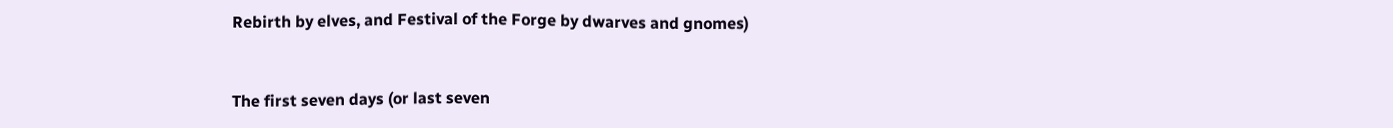Rebirth by elves, and Festival of the Forge by dwarves and gnomes)


The first seven days (or last seven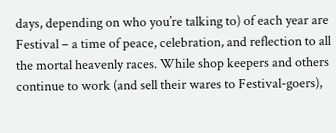days, depending on who you’re talking to) of each year are Festival – a time of peace, celebration, and reflection to all the mortal heavenly races. While shop keepers and others continue to work (and sell their wares to Festival-goers),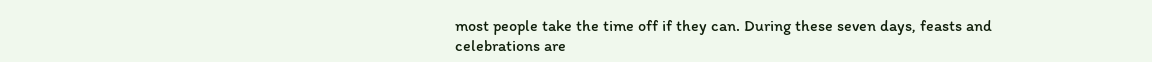most people take the time off if they can. During these seven days, feasts and celebrations are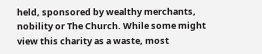held, sponsored by wealthy merchants, nobility or The Church. While some might view this charity as a waste, most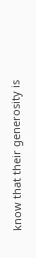know that their generosity is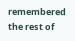remembered the rest of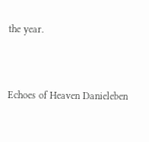the year.


Echoes of Heaven Danieleben